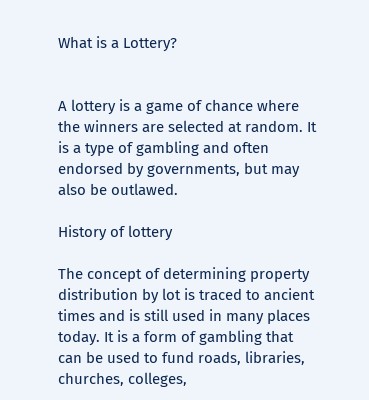What is a Lottery?


A lottery is a game of chance where the winners are selected at random. It is a type of gambling and often endorsed by governments, but may also be outlawed.

History of lottery

The concept of determining property distribution by lot is traced to ancient times and is still used in many places today. It is a form of gambling that can be used to fund roads, libraries, churches, colleges,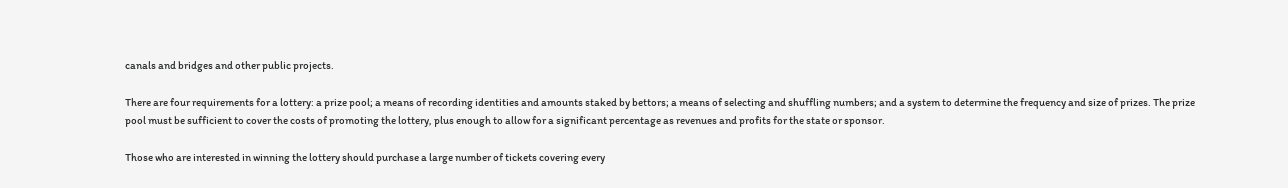canals and bridges and other public projects.

There are four requirements for a lottery: a prize pool; a means of recording identities and amounts staked by bettors; a means of selecting and shuffling numbers; and a system to determine the frequency and size of prizes. The prize pool must be sufficient to cover the costs of promoting the lottery, plus enough to allow for a significant percentage as revenues and profits for the state or sponsor.

Those who are interested in winning the lottery should purchase a large number of tickets covering every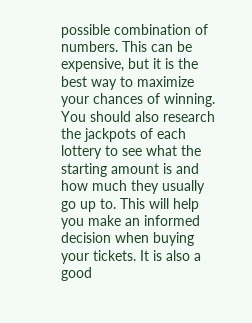possible combination of numbers. This can be expensive, but it is the best way to maximize your chances of winning. You should also research the jackpots of each lottery to see what the starting amount is and how much they usually go up to. This will help you make an informed decision when buying your tickets. It is also a good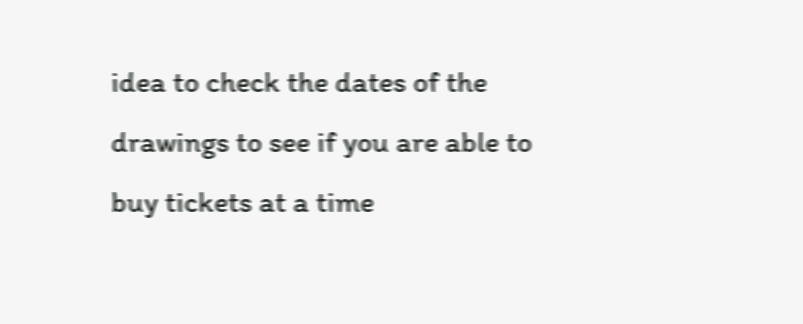idea to check the dates of the drawings to see if you are able to buy tickets at a time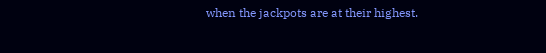when the jackpots are at their highest.